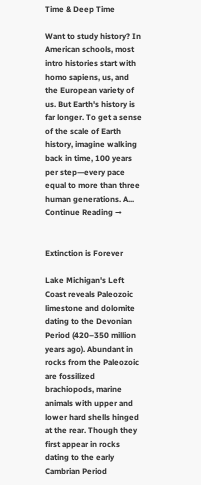Time & Deep Time

Want to study history? In American schools, most intro histories start with homo sapiens, us, and the European variety of us. But Earth's history is far longer. To get a sense of the scale of Earth history, imagine walking back in time, 100 years per step—every pace equal to more than three human generations. A... Continue Reading →


Extinction is Forever

Lake Michigan's Left Coast reveals Paleozoic limestone and dolomite dating to the Devonian Period (420–350 million years ago). Abundant in rocks from the Paleozoic are fossilized brachiopods, marine animals with upper and lower hard shells hinged at the rear. Though they first appear in rocks dating to the early Cambrian Period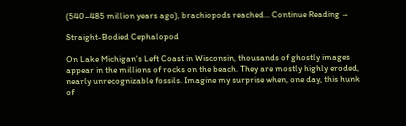(540–485 million years ago), brachiopods reached... Continue Reading →

Straight-Bodied Cephalopod

On Lake Michigan's Left Coast in Wisconsin, thousands of ghostly images appear in the millions of rocks on the beach. They are mostly highly eroded, nearly unrecognizable fossils. Imagine my surprise when, one day, this hunk of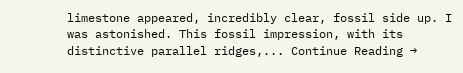limestone appeared, incredibly clear, fossil side up. I was astonished. This fossil impression, with its distinctive parallel ridges,... Continue Reading →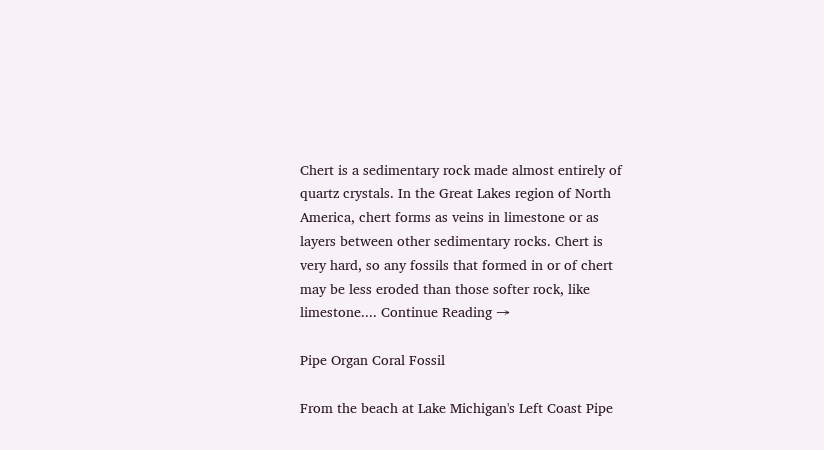Chert is a sedimentary rock made almost entirely of quartz crystals. In the Great Lakes region of North America, chert forms as veins in limestone or as layers between other sedimentary rocks. Chert is very hard, so any fossils that formed in or of chert may be less eroded than those softer rock, like limestone.... Continue Reading →

Pipe Organ Coral Fossil

From the beach at Lake Michigan's Left Coast Pipe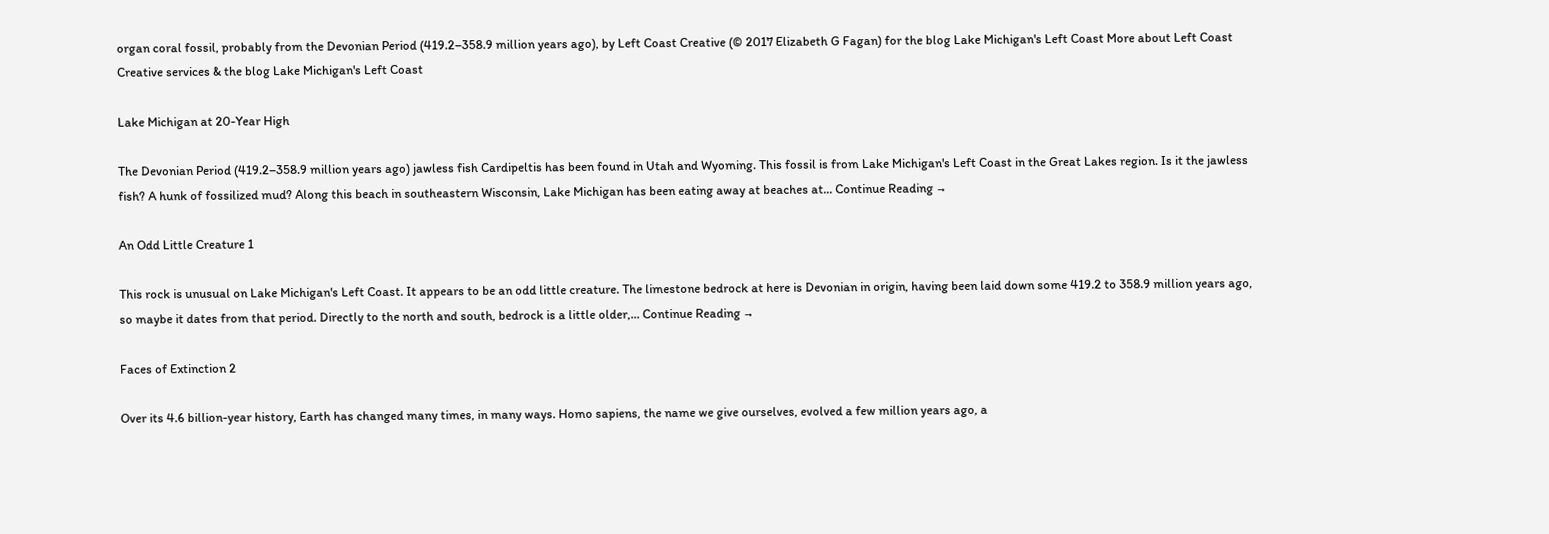organ coral fossil, probably from the Devonian Period (419.2–358.9 million years ago), by Left Coast Creative (© 2017 Elizabeth G Fagan) for the blog Lake Michigan's Left Coast More about Left Coast Creative services & the blog Lake Michigan's Left Coast

Lake Michigan at 20-Year High

The Devonian Period (419.2–358.9 million years ago) jawless fish Cardipeltis has been found in Utah and Wyoming. This fossil is from Lake Michigan's Left Coast in the Great Lakes region. Is it the jawless fish? A hunk of fossilized mud? Along this beach in southeastern Wisconsin, Lake Michigan has been eating away at beaches at... Continue Reading →

An Odd Little Creature 1

This rock is unusual on Lake Michigan's Left Coast. It appears to be an odd little creature. The limestone bedrock at here is Devonian in origin, having been laid down some 419.2 to 358.9 million years ago, so maybe it dates from that period. Directly to the north and south, bedrock is a little older,... Continue Reading →

Faces of Extinction 2

Over its 4.6 billion-year history, Earth has changed many times, in many ways. Homo sapiens, the name we give ourselves, evolved a few million years ago, a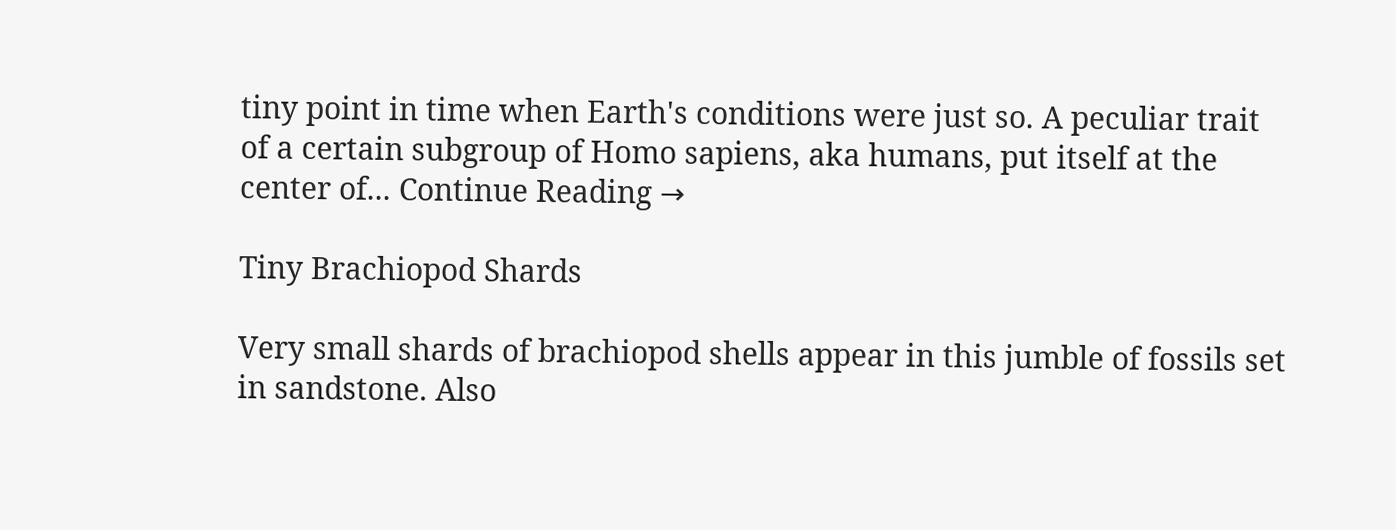tiny point in time when Earth's conditions were just so. A peculiar trait of a certain subgroup of Homo sapiens, aka humans, put itself at the center of... Continue Reading →

Tiny Brachiopod Shards

Very small shards of brachiopod shells appear in this jumble of fossils set in sandstone. Also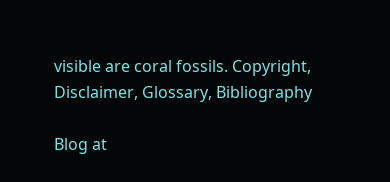visible are coral fossils. Copyright, Disclaimer, Glossary, Bibliography

Blog at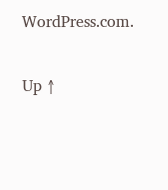WordPress.com.

Up ↑